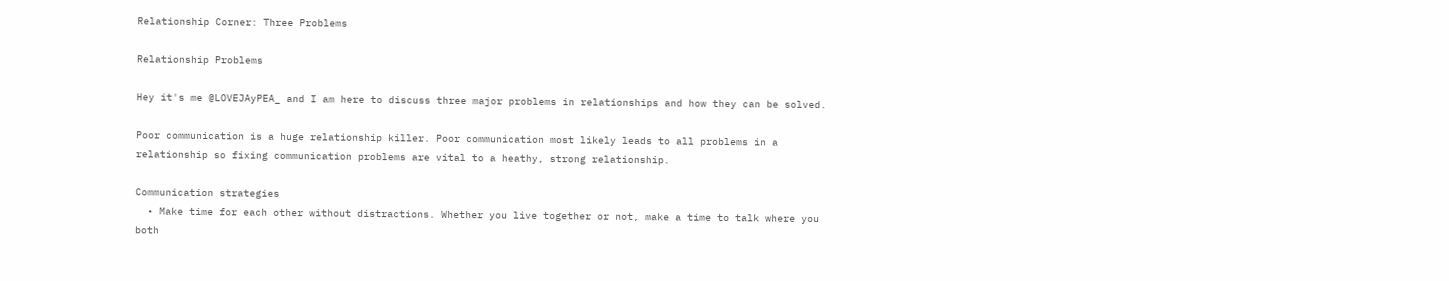Relationship Corner: Three Problems

Relationship Problems

Hey it's me @LOVEJAyPEA_ and I am here to discuss three major problems in relationships and how they can be solved.

Poor communication is a huge relationship killer. Poor communication most likely leads to all problems in a relationship so fixing communication problems are vital to a heathy, strong relationship.

Communication strategies
  • Make time for each other without distractions. Whether you live together or not, make a time to talk where you both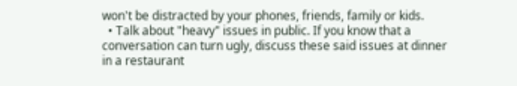won't be distracted by your phones, friends, family or kids.
  • Talk about "heavy" issues in public. If you know that a conversation can turn ugly, discuss these said issues at dinner in a restaurant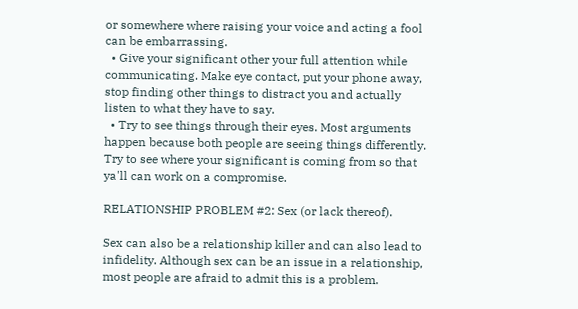or somewhere where raising your voice and acting a fool can be embarrassing.
  • Give your significant other your full attention while communicating. Make eye contact, put your phone away, stop finding other things to distract you and actually listen to what they have to say.
  • Try to see things through their eyes. Most arguments happen because both people are seeing things differently. Try to see where your significant is coming from so that ya'll can work on a compromise.

RELATIONSHIP PROBLEM #2: Sex (or lack thereof).

Sex can also be a relationship killer and can also lead to infidelity. Although sex can be an issue in a relationship, most people are afraid to admit this is a problem.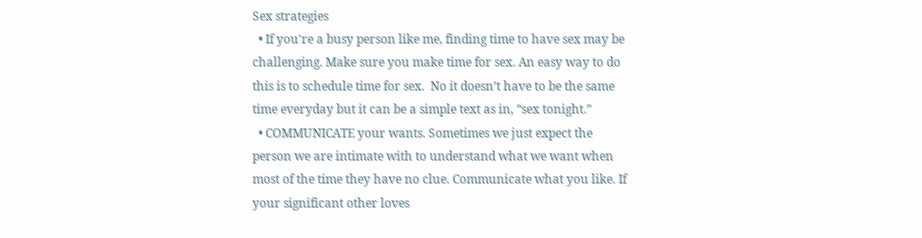Sex strategies
  • If you're a busy person like me, finding time to have sex may be challenging. Make sure you make time for sex. An easy way to do this is to schedule time for sex.  No it doesn’t have to be the same time everyday but it can be a simple text as in, “sex tonight.”
  • COMMUNICATE your wants. Sometimes we just expect the person we are intimate with to understand what we want when most of the time they have no clue. Communicate what you like. If your significant other loves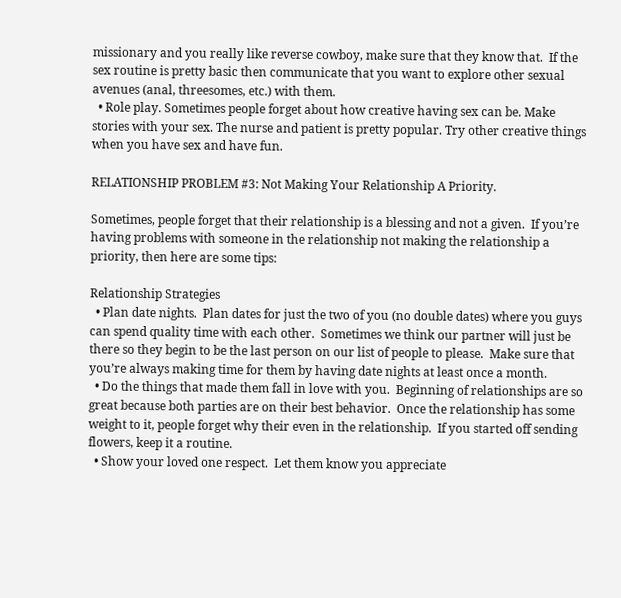missionary and you really like reverse cowboy, make sure that they know that.  If the sex routine is pretty basic then communicate that you want to explore other sexual avenues (anal, threesomes, etc.) with them.
  • Role play. Sometimes people forget about how creative having sex can be. Make stories with your sex. The nurse and patient is pretty popular. Try other creative things when you have sex and have fun.

RELATIONSHIP PROBLEM #3: Not Making Your Relationship A Priority.

Sometimes, people forget that their relationship is a blessing and not a given.  If you’re having problems with someone in the relationship not making the relationship a priority, then here are some tips:

Relationship Strategies
  • Plan date nights.  Plan dates for just the two of you (no double dates) where you guys can spend quality time with each other.  Sometimes we think our partner will just be there so they begin to be the last person on our list of people to please.  Make sure that you’re always making time for them by having date nights at least once a month.
  • Do the things that made them fall in love with you.  Beginning of relationships are so great because both parties are on their best behavior.  Once the relationship has some weight to it, people forget why their even in the relationship.  If you started off sending flowers, keep it a routine.
  • Show your loved one respect.  Let them know you appreciate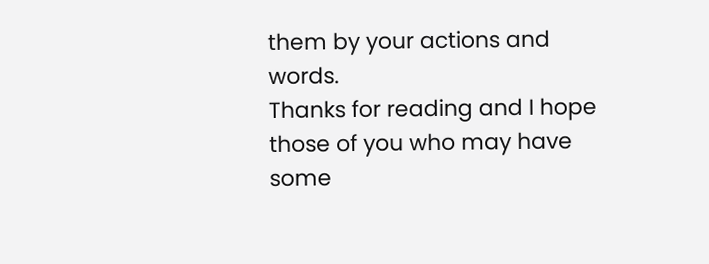them by your actions and words.
Thanks for reading and I hope those of you who may have some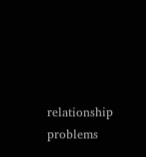relationship problems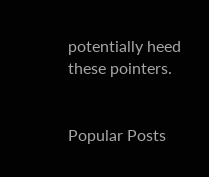potentially heed these pointers.


Popular Posts